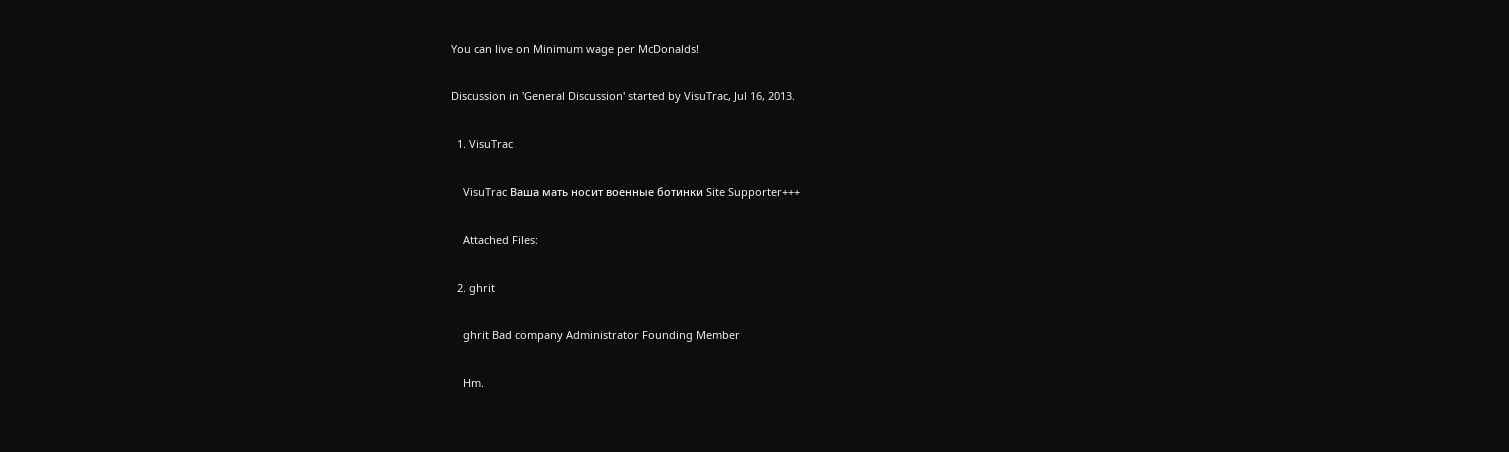You can live on Minimum wage per McDonalds!

Discussion in 'General Discussion' started by VisuTrac, Jul 16, 2013.

  1. VisuTrac

    VisuTrac Ваша мать носит военные ботинки Site Supporter+++

    Attached Files:

  2. ghrit

    ghrit Bad company Administrator Founding Member

    Hm.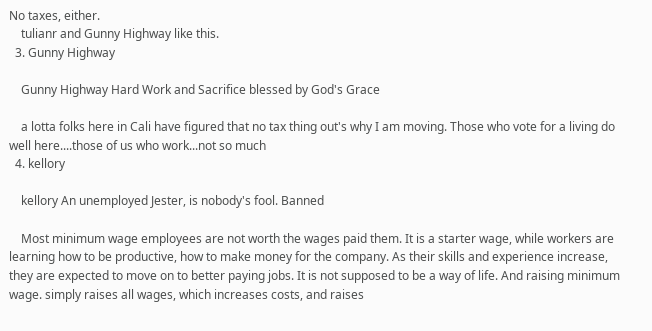No taxes, either.
    tulianr and Gunny Highway like this.
  3. Gunny Highway

    Gunny Highway Hard Work and Sacrifice blessed by God's Grace

    a lotta folks here in Cali have figured that no tax thing out's why I am moving. Those who vote for a living do well here....those of us who work...not so much
  4. kellory

    kellory An unemployed Jester, is nobody's fool. Banned

    Most minimum wage employees are not worth the wages paid them. It is a starter wage, while workers are learning how to be productive, how to make money for the company. As their skills and experience increase, they are expected to move on to better paying jobs. It is not supposed to be a way of life. And raising minimum wage. simply raises all wages, which increases costs, and raises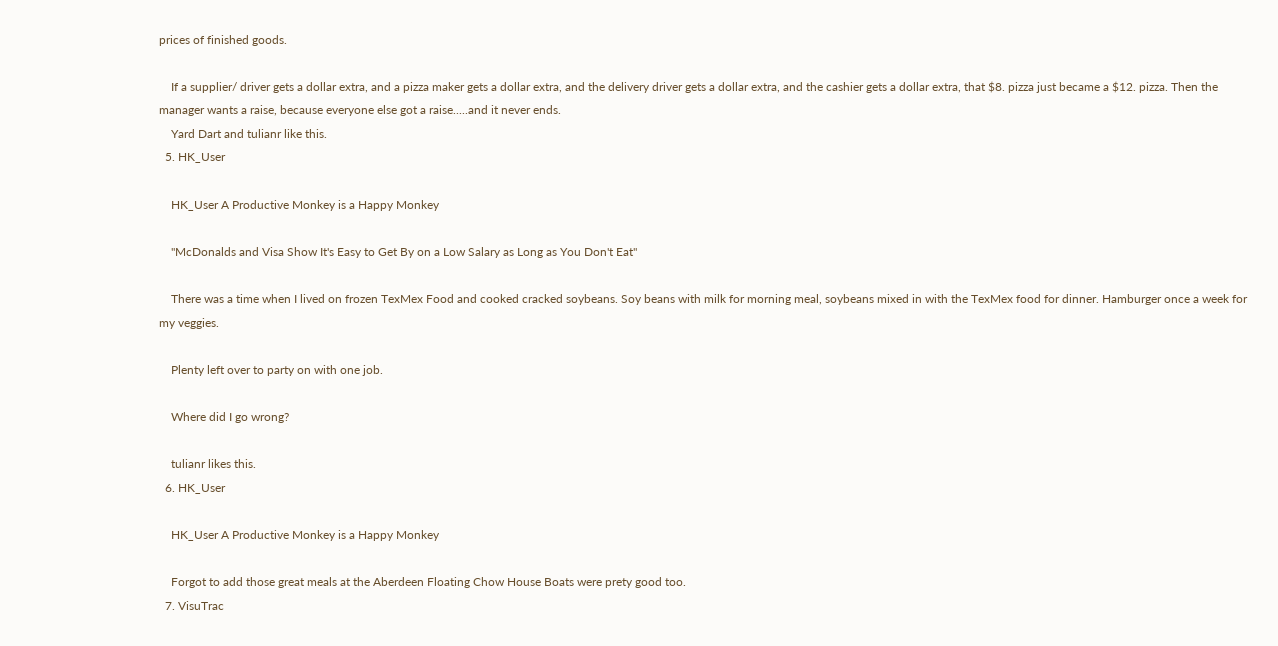prices of finished goods.

    If a supplier/ driver gets a dollar extra, and a pizza maker gets a dollar extra, and the delivery driver gets a dollar extra, and the cashier gets a dollar extra, that $8. pizza just became a $12. pizza. Then the manager wants a raise, because everyone else got a raise.....and it never ends.
    Yard Dart and tulianr like this.
  5. HK_User

    HK_User A Productive Monkey is a Happy Monkey

    "McDonalds and Visa Show It's Easy to Get By on a Low Salary as Long as You Don't Eat"

    There was a time when I lived on frozen TexMex Food and cooked cracked soybeans. Soy beans with milk for morning meal, soybeans mixed in with the TexMex food for dinner. Hamburger once a week for my veggies.

    Plenty left over to party on with one job.

    Where did I go wrong?

    tulianr likes this.
  6. HK_User

    HK_User A Productive Monkey is a Happy Monkey

    Forgot to add those great meals at the Aberdeen Floating Chow House Boats were prety good too.
  7. VisuTrac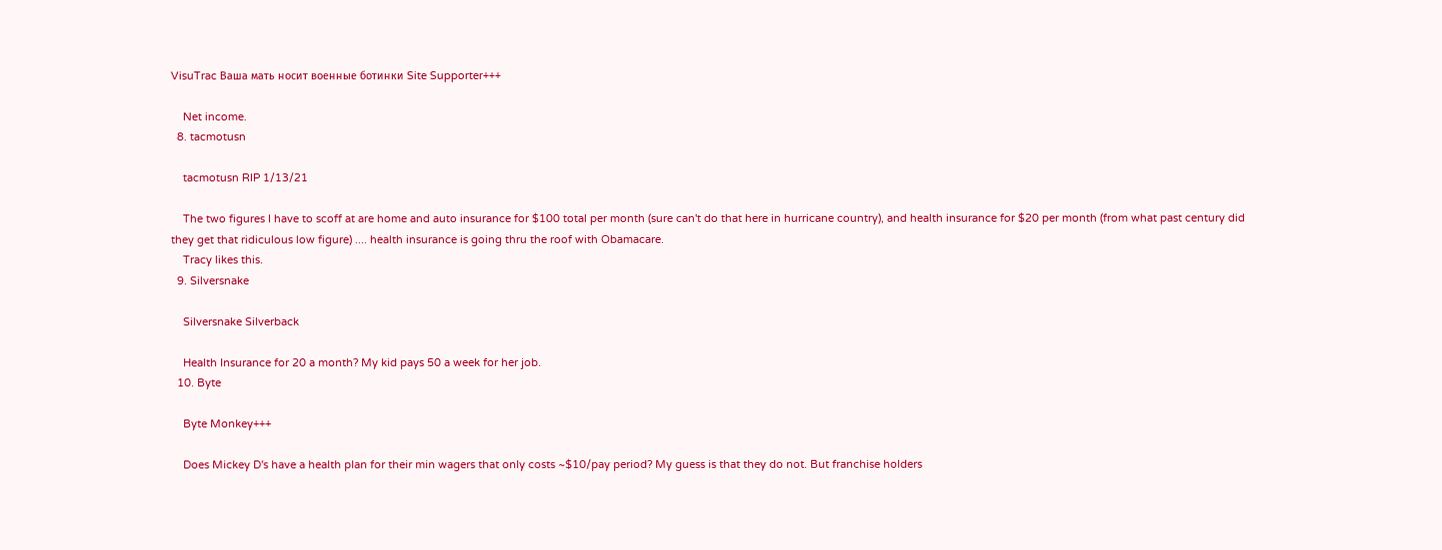VisuTrac Ваша мать носит военные ботинки Site Supporter+++

    Net income.
  8. tacmotusn

    tacmotusn RIP 1/13/21

    The two figures I have to scoff at are home and auto insurance for $100 total per month (sure can't do that here in hurricane country), and health insurance for $20 per month (from what past century did they get that ridiculous low figure) .... health insurance is going thru the roof with Obamacare.
    Tracy likes this.
  9. Silversnake

    Silversnake Silverback

    Health Insurance for 20 a month? My kid pays 50 a week for her job.
  10. Byte

    Byte Monkey+++

    Does Mickey D's have a health plan for their min wagers that only costs ~$10/pay period? My guess is that they do not. But franchise holders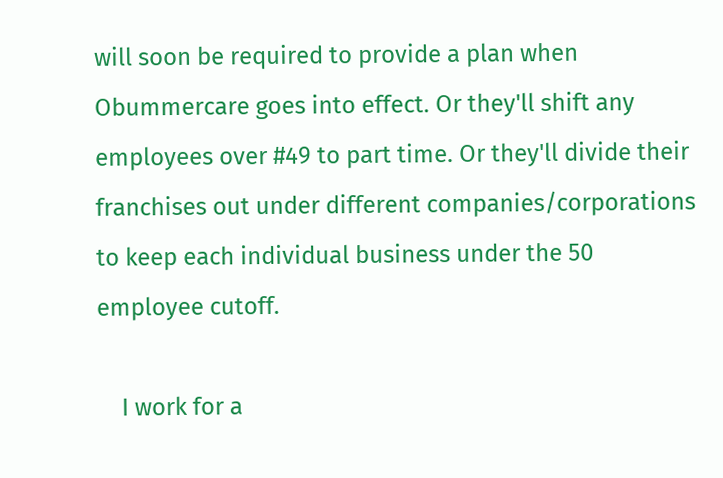will soon be required to provide a plan when Obummercare goes into effect. Or they'll shift any employees over #49 to part time. Or they'll divide their franchises out under different companies/corporations to keep each individual business under the 50 employee cutoff.

    I work for a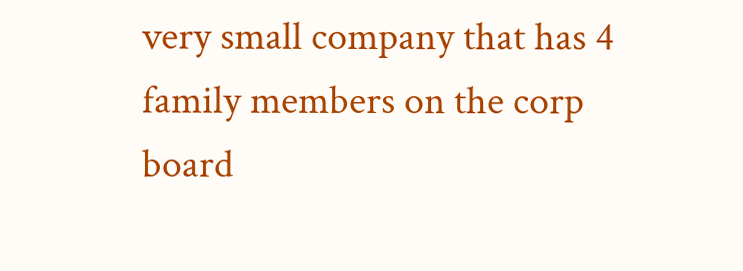very small company that has 4 family members on the corp board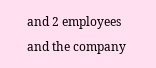and 2 employees and the company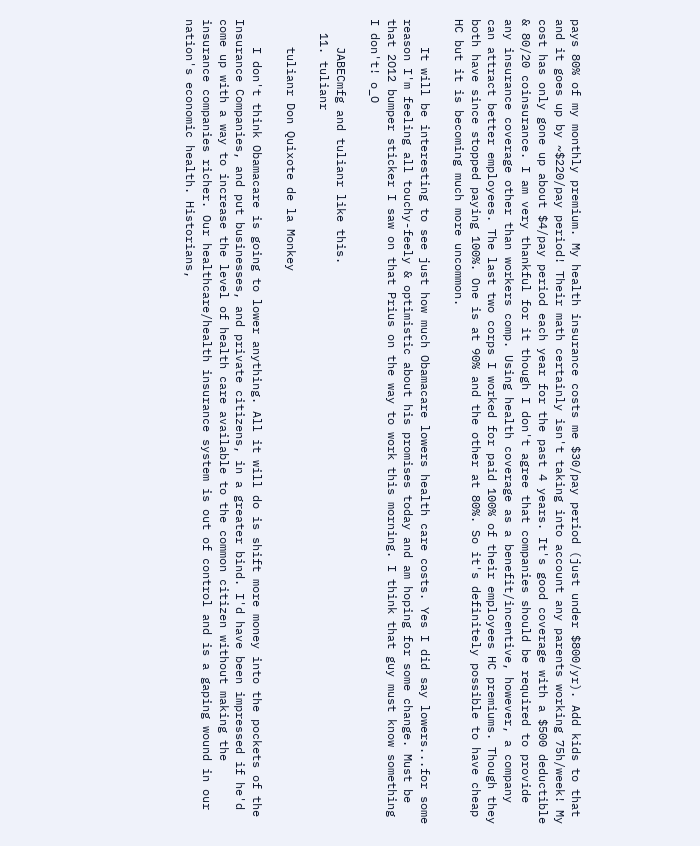pays 80% of my monthly premium. My health insurance costs me $30/pay period (just under $800/yr). Add kids to that and it goes up by ~$220/pay period! Their math certainly isn't taking into account any parents working 75h/week! My cost has only gone up about $4/pay period each year for the past 4 years. It's good coverage with a $500 deductible & 80/20 coinsurance. I am very thankful for it though I don't agree that companies should be required to provide any insurance coverage other than workers comp. Using health coverage as a benefit/incentive, however, a company can attract better employees. The last two corps I worked for paid 100% of their employees HC premiums. Though they both have since stopped paying 100%. One is at 90% and the other at 80%. So it's definitely possible to have cheap HC but it is becoming much more uncommon.

    It will be interesting to see just how much Obamacare lowers health care costs. Yes I did say lowers...for some reason I'm feeling all touchy-feely & optimistic about his promises today and am hoping for some change. Must be that 2O12 bumper sticker I saw on that Prius on the way to work this morning. I think that guy must know something I don't! o_O

    JABECmfg and tulianr like this.
  11. tulianr

    tulianr Don Quixote de la Monkey

    I don't think Obamacare is going to lower anything. All it will do is shift more money into the pockets of the Insurance Companies, and put businesses, and private citizens, in a greater bind. I'd have been impressed if he'd come up with a way to increase the level of health care available to the common citizen without making the insurance companies richer. Our healthcare/health insurance system is out of control and is a gaping wound in our nation's economic health. Historians,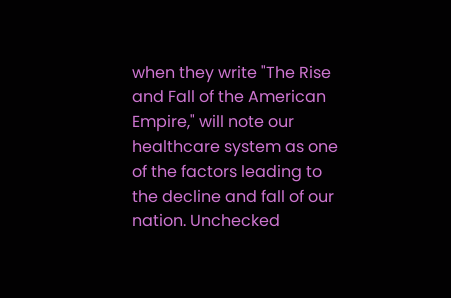when they write "The Rise and Fall of the American Empire," will note our healthcare system as one of the factors leading to the decline and fall of our nation. Unchecked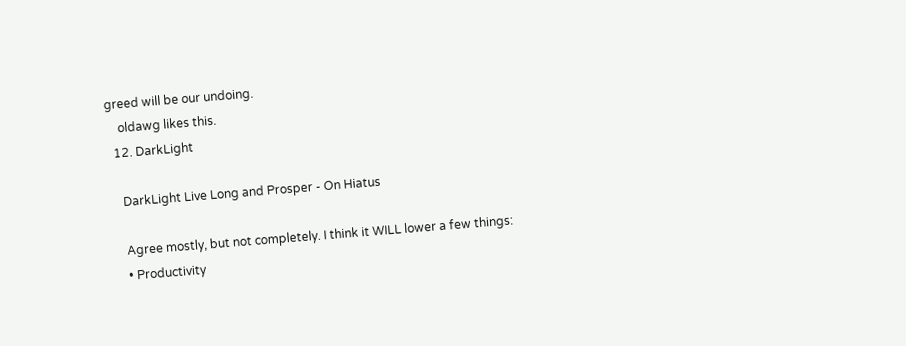greed will be our undoing.
    oldawg likes this.
  12. DarkLight

    DarkLight Live Long and Prosper - On Hiatus

    Agree mostly, but not completely. I think it WILL lower a few things:
    • Productivity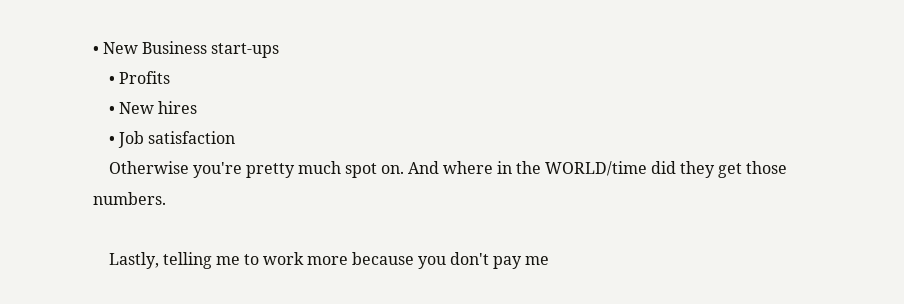• New Business start-ups
    • Profits
    • New hires
    • Job satisfaction
    Otherwise you're pretty much spot on. And where in the WORLD/time did they get those numbers.

    Lastly, telling me to work more because you don't pay me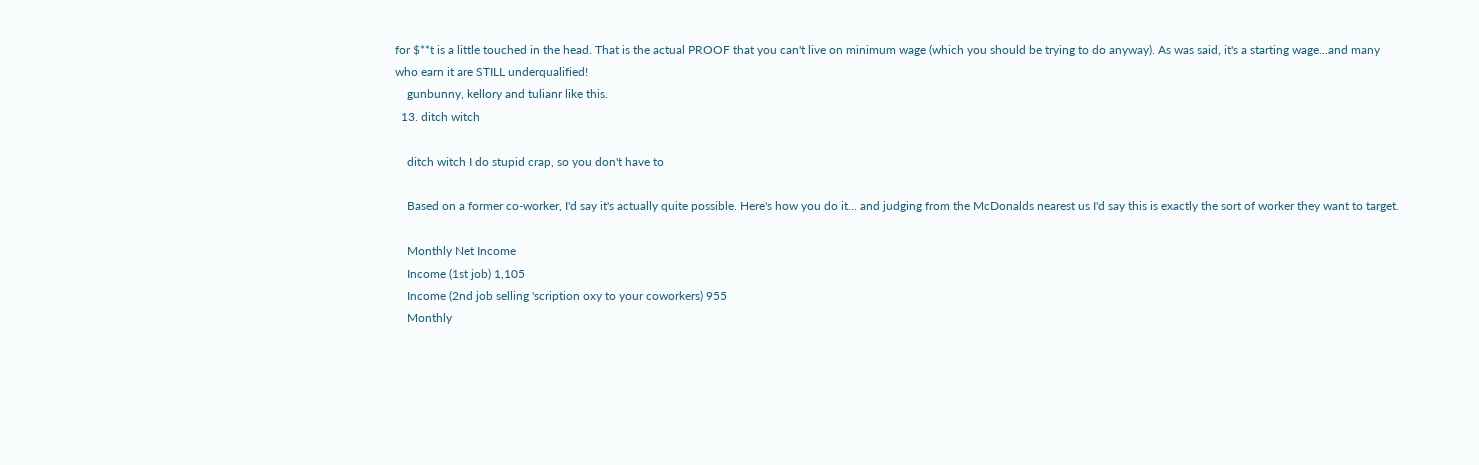for $**t is a little touched in the head. That is the actual PROOF that you can't live on minimum wage (which you should be trying to do anyway). As was said, it's a starting wage...and many who earn it are STILL underqualified!
    gunbunny, kellory and tulianr like this.
  13. ditch witch

    ditch witch I do stupid crap, so you don't have to

    Based on a former co-worker, I'd say it's actually quite possible. Here's how you do it... and judging from the McDonalds nearest us I'd say this is exactly the sort of worker they want to target.

    Monthly Net Income
    Income (1st job) 1,105
    Income (2nd job selling 'scription oxy to your coworkers) 955
    Monthly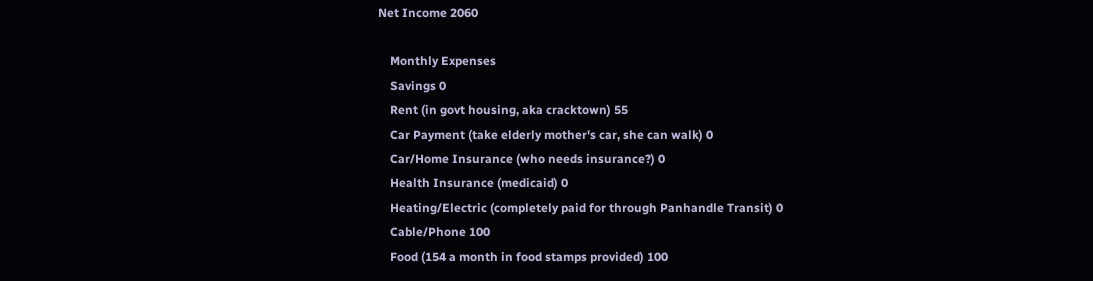Net Income 2060

    Monthly Expenses
    Savings 0
    Rent (in govt housing, aka cracktown) 55
    Car Payment (take elderly mother's car, she can walk) 0
    Car/Home Insurance (who needs insurance?) 0
    Health Insurance (medicaid) 0
    Heating/Electric (completely paid for through Panhandle Transit) 0
    Cable/Phone 100
    Food (154 a month in food stamps provided) 100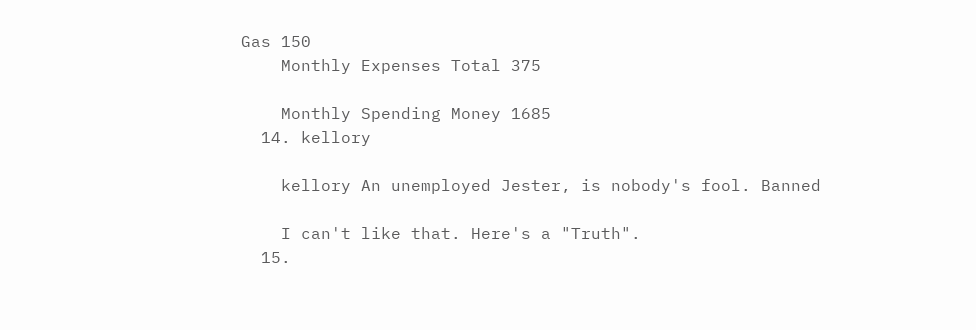Gas 150
    Monthly Expenses Total 375

    Monthly Spending Money 1685
  14. kellory

    kellory An unemployed Jester, is nobody's fool. Banned

    I can't like that. Here's a "Truth".
  15.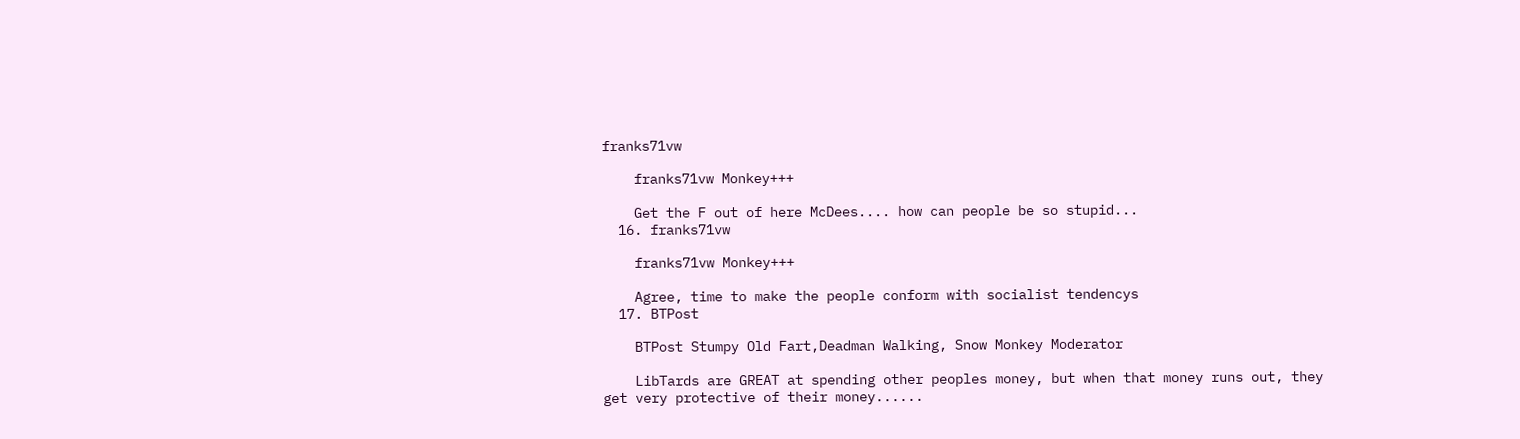franks71vw

    franks71vw Monkey+++

    Get the F out of here McDees.... how can people be so stupid...
  16. franks71vw

    franks71vw Monkey+++

    Agree, time to make the people conform with socialist tendencys
  17. BTPost

    BTPost Stumpy Old Fart,Deadman Walking, Snow Monkey Moderator

    LibTards are GREAT at spending other peoples money, but when that money runs out, they get very protective of their money......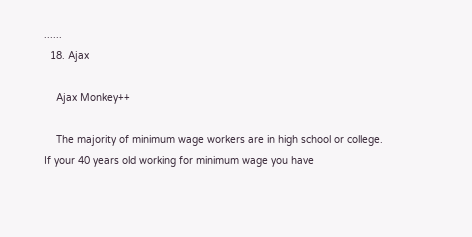......
  18. Ajax

    Ajax Monkey++

    The majority of minimum wage workers are in high school or college. If your 40 years old working for minimum wage you have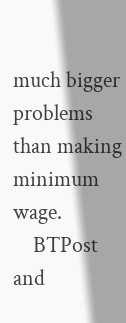much bigger problems than making minimum wage.
    BTPost and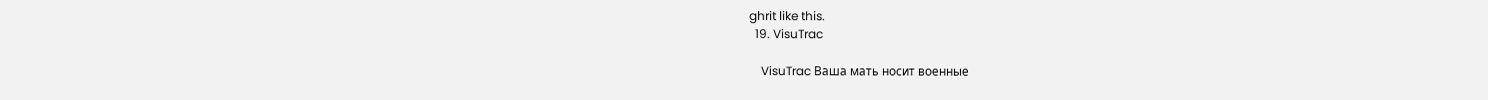ghrit like this.
  19. VisuTrac

    VisuTrac Ваша мать носит военные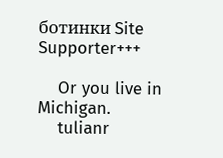ботинки Site Supporter+++

    Or you live in Michigan.
    tulianr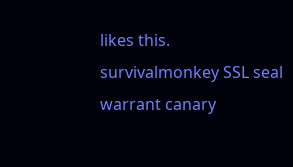likes this.
survivalmonkey SSL seal warrant canary